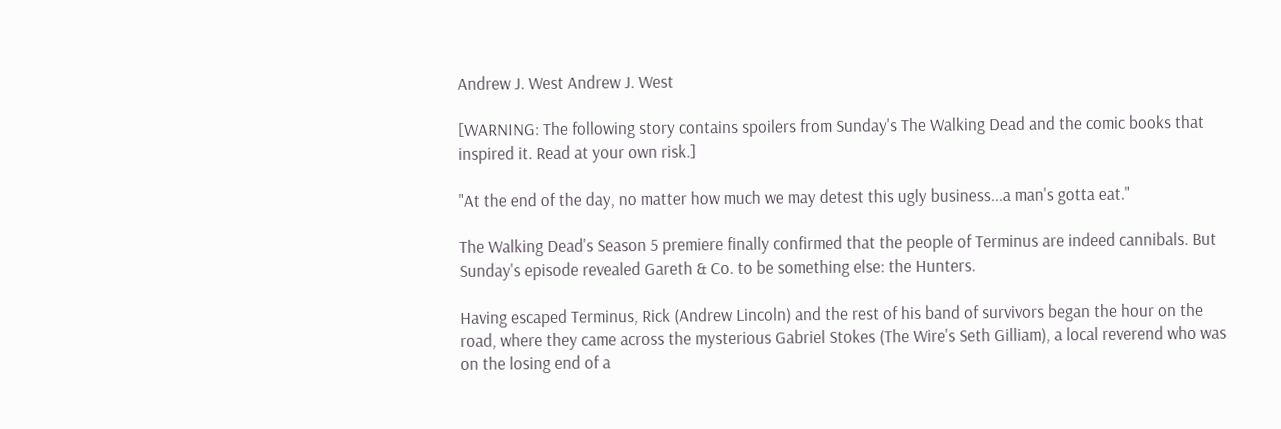Andrew J. West Andrew J. West

[WARNING: The following story contains spoilers from Sunday's The Walking Dead and the comic books that inspired it. Read at your own risk.]

"At the end of the day, no matter how much we may detest this ugly business...a man's gotta eat."

The Walking Dead's Season 5 premiere finally confirmed that the people of Terminus are indeed cannibals. But Sunday's episode revealed Gareth & Co. to be something else: the Hunters.

Having escaped Terminus, Rick (Andrew Lincoln) and the rest of his band of survivors began the hour on the road, where they came across the mysterious Gabriel Stokes (The Wire's Seth Gilliam), a local reverend who was on the losing end of a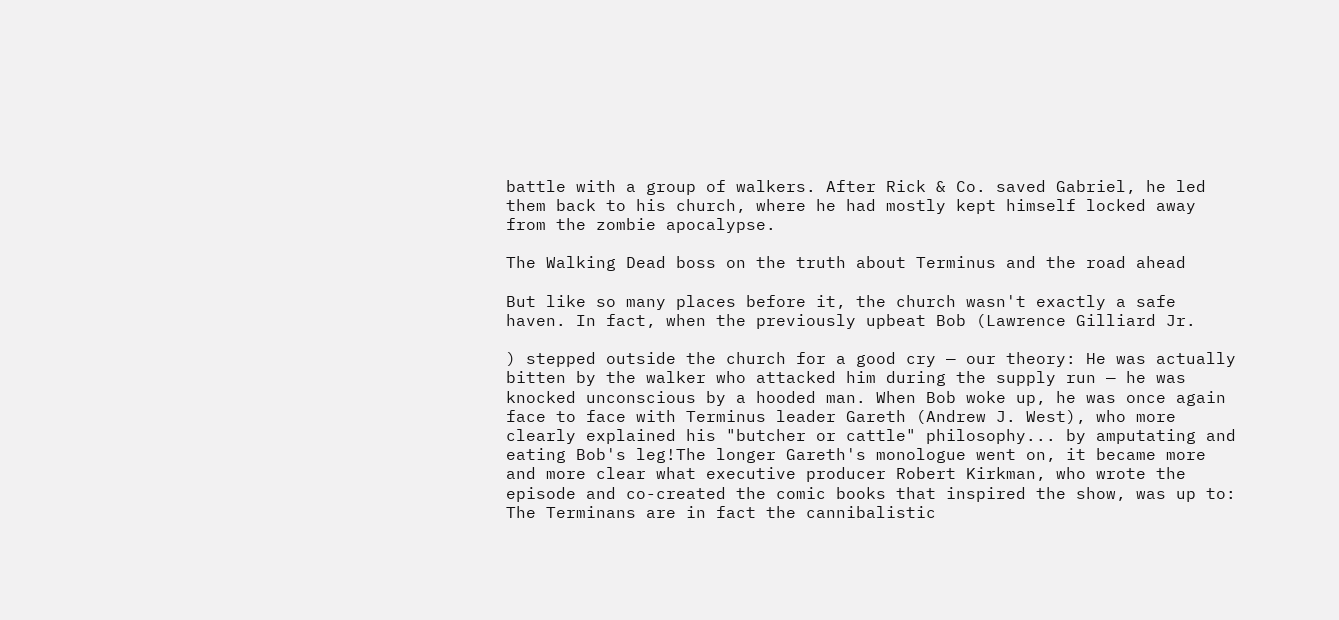battle with a group of walkers. After Rick & Co. saved Gabriel, he led them back to his church, where he had mostly kept himself locked away from the zombie apocalypse.

The Walking Dead boss on the truth about Terminus and the road ahead

But like so many places before it, the church wasn't exactly a safe haven. In fact, when the previously upbeat Bob (Lawrence Gilliard Jr.

) stepped outside the church for a good cry — our theory: He was actually bitten by the walker who attacked him during the supply run — he was knocked unconscious by a hooded man. When Bob woke up, he was once again face to face with Terminus leader Gareth (Andrew J. West), who more clearly explained his "butcher or cattle" philosophy... by amputating and eating Bob's leg!The longer Gareth's monologue went on, it became more and more clear what executive producer Robert Kirkman, who wrote the episode and co-created the comic books that inspired the show, was up to: The Terminans are in fact the cannibalistic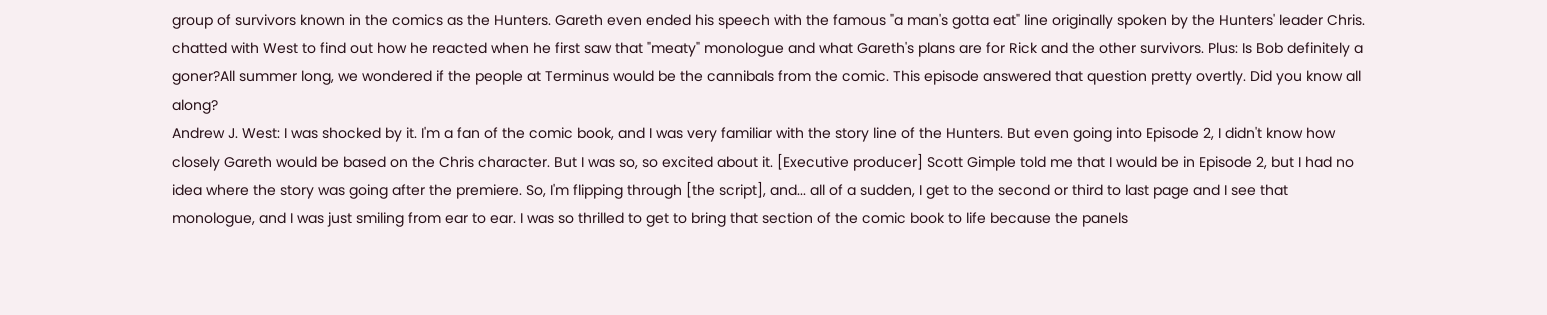group of survivors known in the comics as the Hunters. Gareth even ended his speech with the famous "a man's gotta eat" line originally spoken by the Hunters' leader Chris. chatted with West to find out how he reacted when he first saw that "meaty" monologue and what Gareth's plans are for Rick and the other survivors. Plus: Is Bob definitely a goner?All summer long, we wondered if the people at Terminus would be the cannibals from the comic. This episode answered that question pretty overtly. Did you know all along?
Andrew J. West: I was shocked by it. I'm a fan of the comic book, and I was very familiar with the story line of the Hunters. But even going into Episode 2, I didn't know how closely Gareth would be based on the Chris character. But I was so, so excited about it. [Executive producer] Scott Gimple told me that I would be in Episode 2, but I had no idea where the story was going after the premiere. So, I'm flipping through [the script], and... all of a sudden, I get to the second or third to last page and I see that monologue, and I was just smiling from ear to ear. I was so thrilled to get to bring that section of the comic book to life because the panels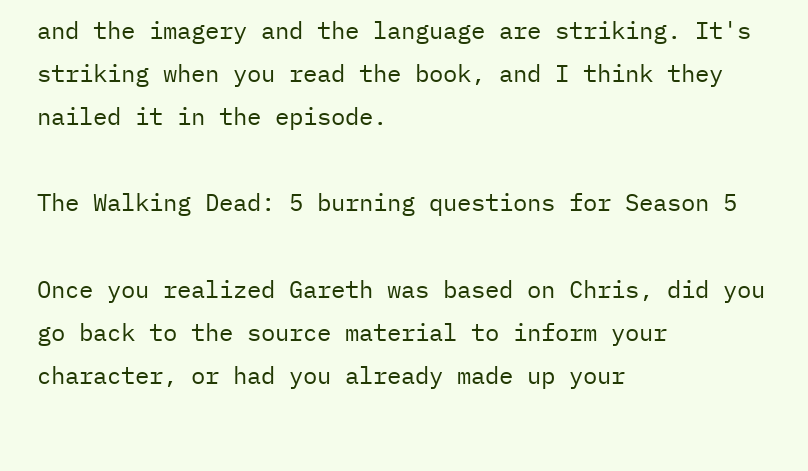and the imagery and the language are striking. It's striking when you read the book, and I think they nailed it in the episode.

The Walking Dead: 5 burning questions for Season 5

Once you realized Gareth was based on Chris, did you go back to the source material to inform your character, or had you already made up your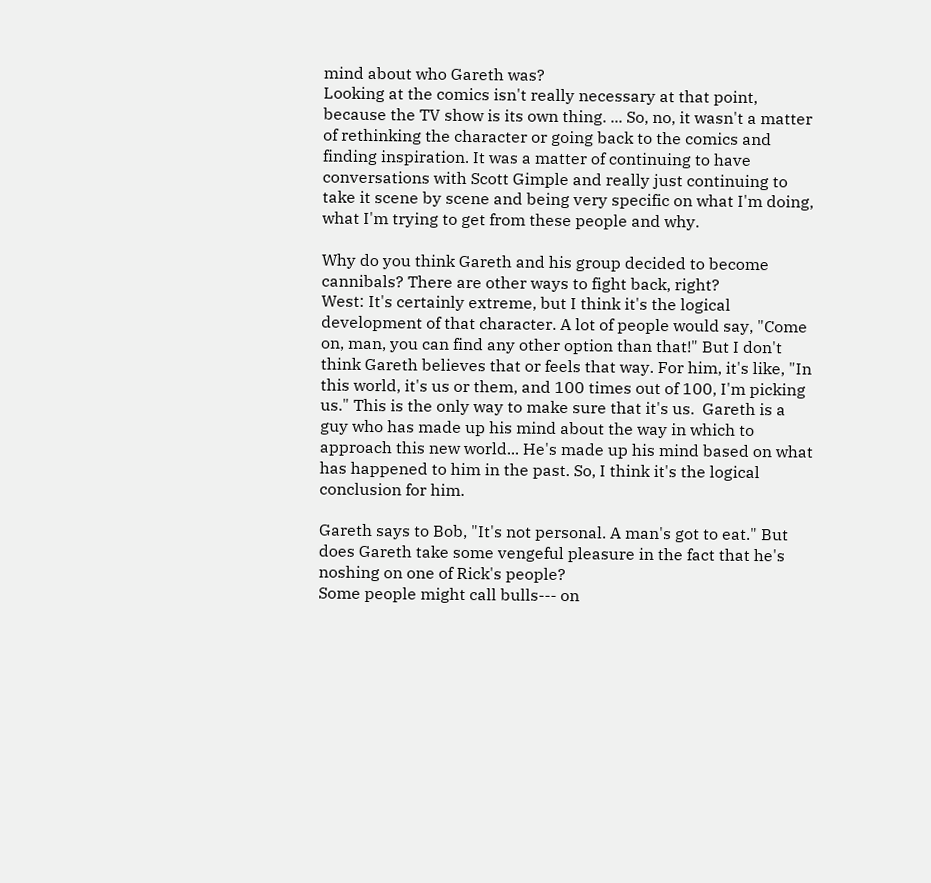mind about who Gareth was?
Looking at the comics isn't really necessary at that point, because the TV show is its own thing. ... So, no, it wasn't a matter of rethinking the character or going back to the comics and finding inspiration. It was a matter of continuing to have conversations with Scott Gimple and really just continuing to take it scene by scene and being very specific on what I'm doing, what I'm trying to get from these people and why.

Why do you think Gareth and his group decided to become cannibals? There are other ways to fight back, right?
West: It's certainly extreme, but I think it's the logical development of that character. A lot of people would say, "Come on, man, you can find any other option than that!" But I don't think Gareth believes that or feels that way. For him, it's like, "In this world, it's us or them, and 100 times out of 100, I'm picking us." This is the only way to make sure that it's us.  Gareth is a guy who has made up his mind about the way in which to approach this new world... He's made up his mind based on what has happened to him in the past. So, I think it's the logical conclusion for him.

Gareth says to Bob, "It's not personal. A man's got to eat." But does Gareth take some vengeful pleasure in the fact that he's noshing on one of Rick's people?
Some people might call bulls--- on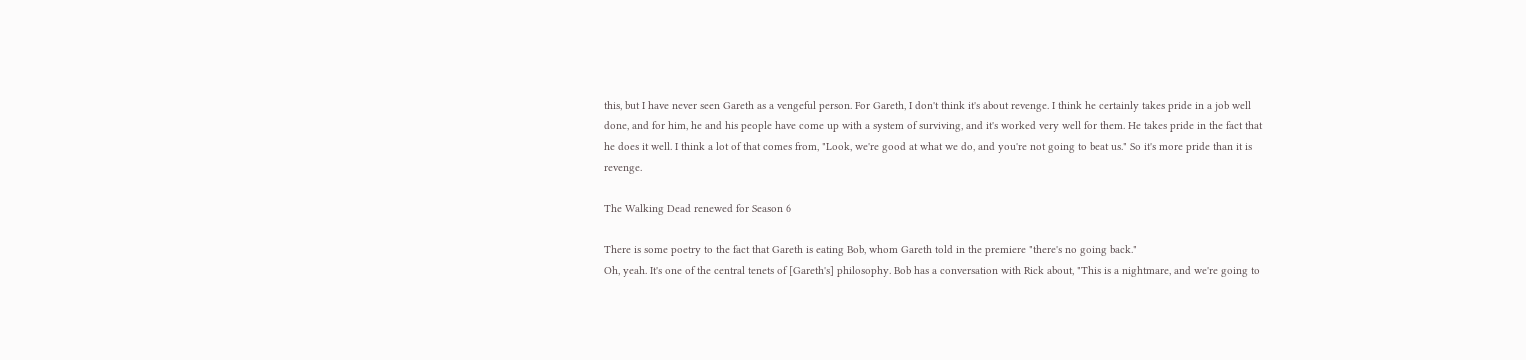this, but I have never seen Gareth as a vengeful person. For Gareth, I don't think it's about revenge. I think he certainly takes pride in a job well done, and for him, he and his people have come up with a system of surviving, and it's worked very well for them. He takes pride in the fact that he does it well. I think a lot of that comes from, "Look, we're good at what we do, and you're not going to beat us." So it's more pride than it is revenge.

The Walking Dead renewed for Season 6

There is some poetry to the fact that Gareth is eating Bob, whom Gareth told in the premiere "there's no going back."
Oh, yeah. It's one of the central tenets of [Gareth's] philosophy. Bob has a conversation with Rick about, "This is a nightmare, and we're going to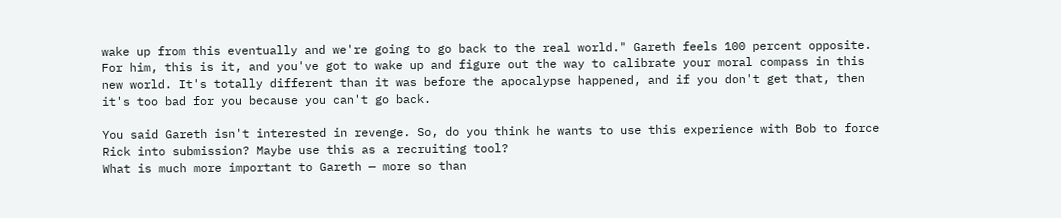wake up from this eventually and we're going to go back to the real world." Gareth feels 100 percent opposite. For him, this is it, and you've got to wake up and figure out the way to calibrate your moral compass in this new world. It's totally different than it was before the apocalypse happened, and if you don't get that, then it's too bad for you because you can't go back.

You said Gareth isn't interested in revenge. So, do you think he wants to use this experience with Bob to force Rick into submission? Maybe use this as a recruiting tool?
What is much more important to Gareth — more so than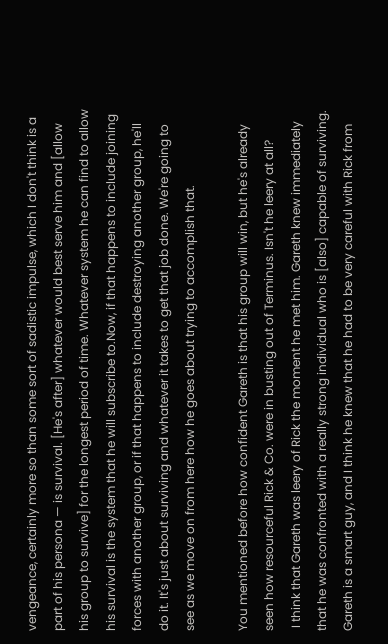vengeance, certainly more so than some sort of sadistic impulse, which I don't think is a part of his persona — is survival. [He's after] whatever would best serve him and [allow his group to survive] for the longest period of time. Whatever system he can find to allow his survival is the system that he will subscribe to.Now, if that happens to include joining forces with another group, or if that happens to include destroying another group, he'll do it. It's just about surviving and whatever it takes to get that job done. We're going to see as we move on from here how he goes about trying to accomplish that.

You mentioned before how confident Gareth is that his group will win, but he's already seen how resourceful Rick & Co. were in busting out of Terminus. Isn't he leery at all?
 I think that Gareth was leery of Rick the moment he met him. Gareth knew immediately that he was confronted with a really strong individual who is [also] capable of surviving. Gareth is a smart guy, and I think he knew that he had to be very careful with Rick from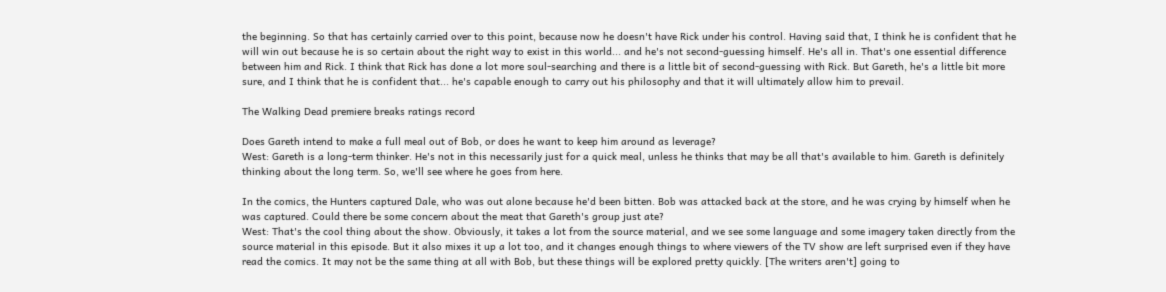the beginning. So that has certainly carried over to this point, because now he doesn't have Rick under his control. Having said that, I think he is confident that he will win out because he is so certain about the right way to exist in this world... and he's not second-guessing himself. He's all in. That's one essential difference between him and Rick. I think that Rick has done a lot more soul-searching and there is a little bit of second-guessing with Rick. But Gareth, he's a little bit more sure, and I think that he is confident that... he's capable enough to carry out his philosophy and that it will ultimately allow him to prevail.

The Walking Dead premiere breaks ratings record

Does Gareth intend to make a full meal out of Bob, or does he want to keep him around as leverage?
West: Gareth is a long-term thinker. He's not in this necessarily just for a quick meal, unless he thinks that may be all that's available to him. Gareth is definitely thinking about the long term. So, we'll see where he goes from here.

In the comics, the Hunters captured Dale, who was out alone because he'd been bitten. Bob was attacked back at the store, and he was crying by himself when he was captured. Could there be some concern about the meat that Gareth's group just ate?
West: That's the cool thing about the show. Obviously, it takes a lot from the source material, and we see some language and some imagery taken directly from the source material in this episode. But it also mixes it up a lot too, and it changes enough things to where viewers of the TV show are left surprised even if they have read the comics. It may not be the same thing at all with Bob, but these things will be explored pretty quickly. [The writers aren't] going to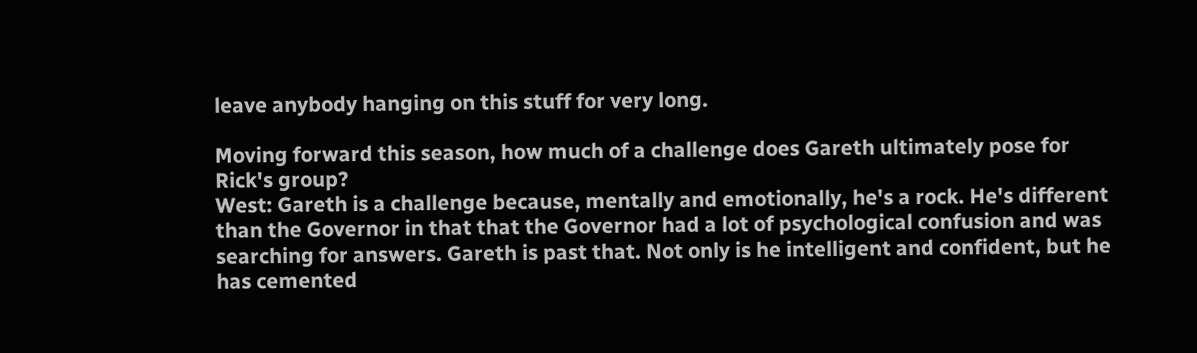leave anybody hanging on this stuff for very long.

Moving forward this season, how much of a challenge does Gareth ultimately pose for Rick's group?
West: Gareth is a challenge because, mentally and emotionally, he's a rock. He's different than the Governor in that that the Governor had a lot of psychological confusion and was searching for answers. Gareth is past that. Not only is he intelligent and confident, but he has cemented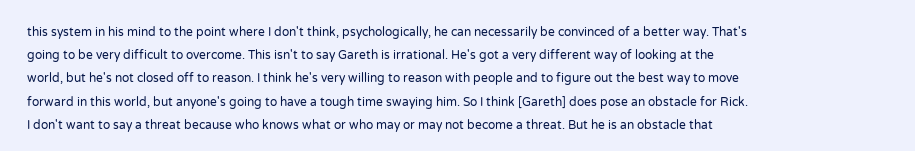this system in his mind to the point where I don't think, psychologically, he can necessarily be convinced of a better way. That's going to be very difficult to overcome. This isn't to say Gareth is irrational. He's got a very different way of looking at the world, but he's not closed off to reason. I think he's very willing to reason with people and to figure out the best way to move forward in this world, but anyone's going to have a tough time swaying him. So I think [Gareth] does pose an obstacle for Rick. I don't want to say a threat because who knows what or who may or may not become a threat. But he is an obstacle that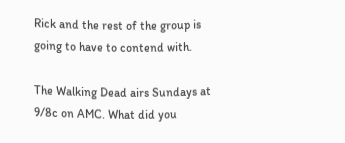Rick and the rest of the group is going to have to contend with.

The Walking Dead airs Sundays at 9/8c on AMC. What did you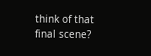think of that final scene?